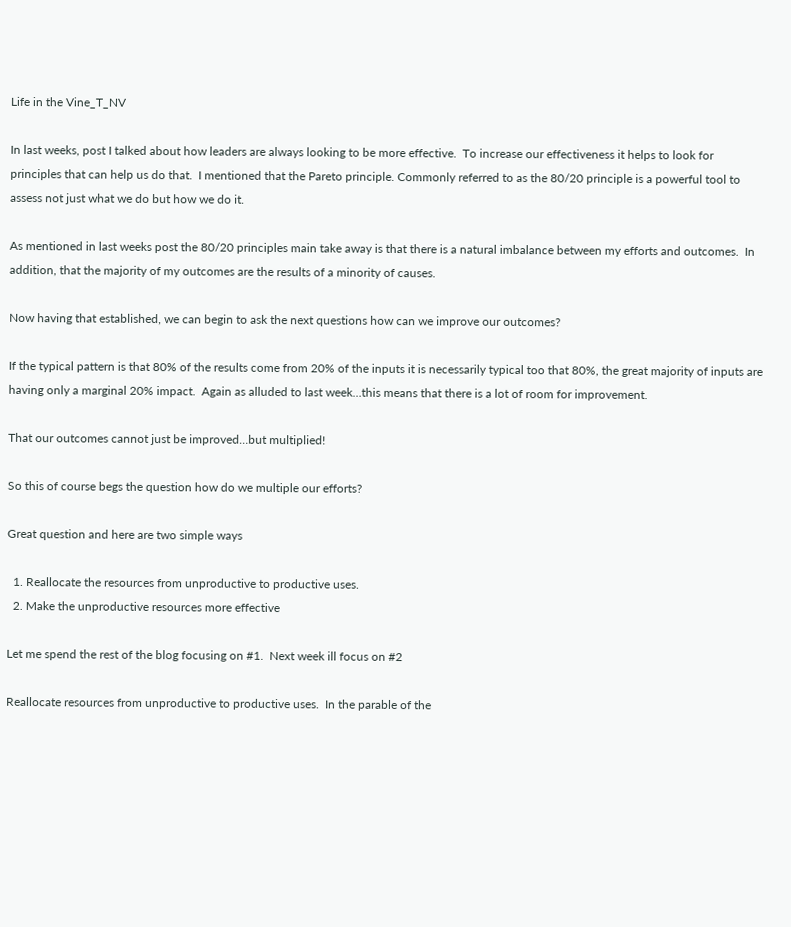Life in the Vine_T_NV

In last weeks, post I talked about how leaders are always looking to be more effective.  To increase our effectiveness it helps to look for principles that can help us do that.  I mentioned that the Pareto principle. Commonly referred to as the 80/20 principle is a powerful tool to assess not just what we do but how we do it.

As mentioned in last weeks post the 80/20 principles main take away is that there is a natural imbalance between my efforts and outcomes.  In addition, that the majority of my outcomes are the results of a minority of causes.

Now having that established, we can begin to ask the next questions how can we improve our outcomes?

If the typical pattern is that 80% of the results come from 20% of the inputs it is necessarily typical too that 80%, the great majority of inputs are having only a marginal 20% impact.  Again as alluded to last week…this means that there is a lot of room for improvement.

That our outcomes cannot just be improved…but multiplied!

So this of course begs the question how do we multiple our efforts?

Great question and here are two simple ways

  1. Reallocate the resources from unproductive to productive uses.
  2. Make the unproductive resources more effective

Let me spend the rest of the blog focusing on #1.  Next week ill focus on #2

Reallocate resources from unproductive to productive uses.  In the parable of the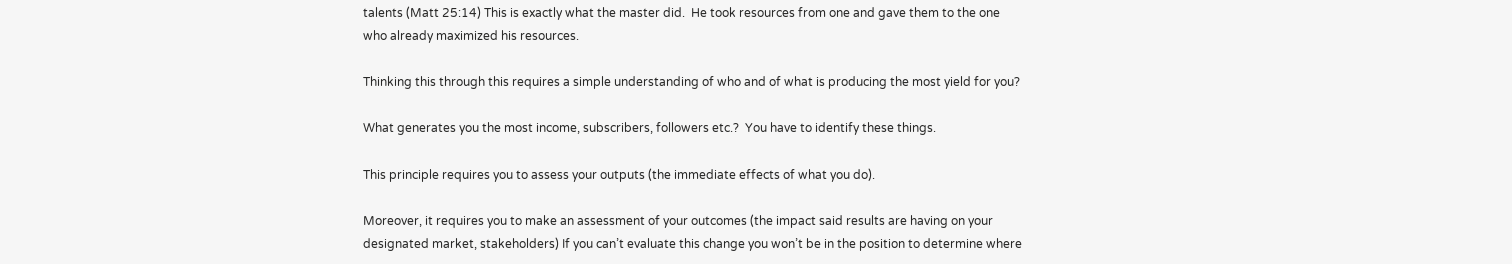talents (Matt 25:14) This is exactly what the master did.  He took resources from one and gave them to the one who already maximized his resources.

Thinking this through this requires a simple understanding of who and of what is producing the most yield for you?

What generates you the most income, subscribers, followers etc.?  You have to identify these things.

This principle requires you to assess your outputs (the immediate effects of what you do).

Moreover, it requires you to make an assessment of your outcomes (the impact said results are having on your designated market, stakeholders) If you can’t evaluate this change you won’t be in the position to determine where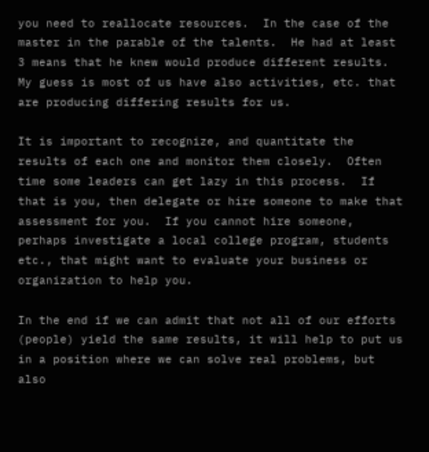you need to reallocate resources.  In the case of the master in the parable of the talents.  He had at least 3 means that he knew would produce different results.  My guess is most of us have also activities, etc. that are producing differing results for us.

It is important to recognize, and quantitate the results of each one and monitor them closely.  Often time some leaders can get lazy in this process.  If that is you, then delegate or hire someone to make that assessment for you.  If you cannot hire someone, perhaps investigate a local college program, students etc., that might want to evaluate your business or organization to help you.

In the end if we can admit that not all of our efforts (people) yield the same results, it will help to put us in a position where we can solve real problems, but also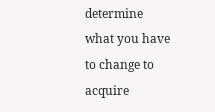determine what you have to change to acquire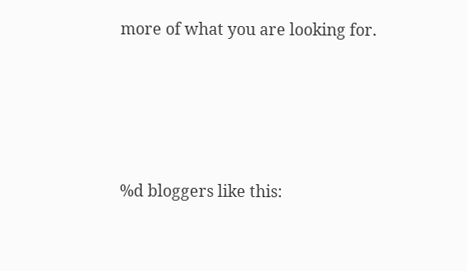more of what you are looking for.





%d bloggers like this: